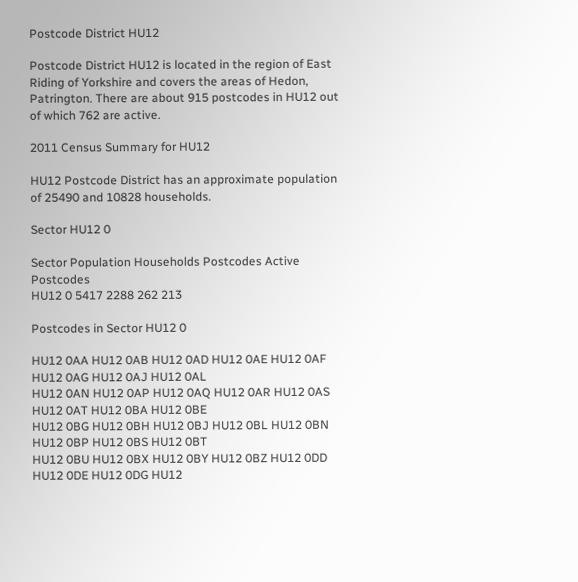Postcode District HU12

Postcode District HU12 is located in the region of East Riding of Yorkshire and covers the areas of Hedon, Patrington. There are about 915 postcodes in HU12 out of which 762 are active.

2011 Census Summary for HU12

HU12 Postcode District has an approximate population of 25490 and 10828 households.

Sector HU12 0

Sector Population Households Postcodes Active Postcodes
HU12 0 5417 2288 262 213

Postcodes in Sector HU12 0

HU12 0AA HU12 0AB HU12 0AD HU12 0AE HU12 0AF HU12 0AG HU12 0AJ HU12 0AL
HU12 0AN HU12 0AP HU12 0AQ HU12 0AR HU12 0AS HU12 0AT HU12 0BA HU12 0BE
HU12 0BG HU12 0BH HU12 0BJ HU12 0BL HU12 0BN HU12 0BP HU12 0BS HU12 0BT
HU12 0BU HU12 0BX HU12 0BY HU12 0BZ HU12 0DD HU12 0DE HU12 0DG HU12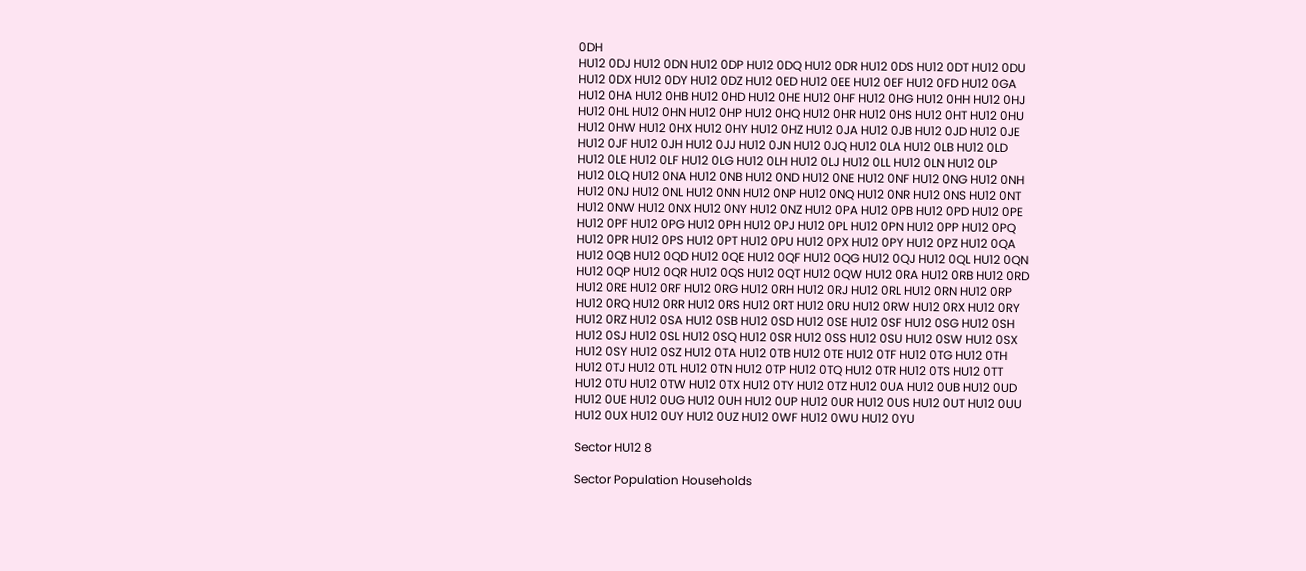0DH
HU12 0DJ HU12 0DN HU12 0DP HU12 0DQ HU12 0DR HU12 0DS HU12 0DT HU12 0DU
HU12 0DX HU12 0DY HU12 0DZ HU12 0ED HU12 0EE HU12 0EF HU12 0FD HU12 0GA
HU12 0HA HU12 0HB HU12 0HD HU12 0HE HU12 0HF HU12 0HG HU12 0HH HU12 0HJ
HU12 0HL HU12 0HN HU12 0HP HU12 0HQ HU12 0HR HU12 0HS HU12 0HT HU12 0HU
HU12 0HW HU12 0HX HU12 0HY HU12 0HZ HU12 0JA HU12 0JB HU12 0JD HU12 0JE
HU12 0JF HU12 0JH HU12 0JJ HU12 0JN HU12 0JQ HU12 0LA HU12 0LB HU12 0LD
HU12 0LE HU12 0LF HU12 0LG HU12 0LH HU12 0LJ HU12 0LL HU12 0LN HU12 0LP
HU12 0LQ HU12 0NA HU12 0NB HU12 0ND HU12 0NE HU12 0NF HU12 0NG HU12 0NH
HU12 0NJ HU12 0NL HU12 0NN HU12 0NP HU12 0NQ HU12 0NR HU12 0NS HU12 0NT
HU12 0NW HU12 0NX HU12 0NY HU12 0NZ HU12 0PA HU12 0PB HU12 0PD HU12 0PE
HU12 0PF HU12 0PG HU12 0PH HU12 0PJ HU12 0PL HU12 0PN HU12 0PP HU12 0PQ
HU12 0PR HU12 0PS HU12 0PT HU12 0PU HU12 0PX HU12 0PY HU12 0PZ HU12 0QA
HU12 0QB HU12 0QD HU12 0QE HU12 0QF HU12 0QG HU12 0QJ HU12 0QL HU12 0QN
HU12 0QP HU12 0QR HU12 0QS HU12 0QT HU12 0QW HU12 0RA HU12 0RB HU12 0RD
HU12 0RE HU12 0RF HU12 0RG HU12 0RH HU12 0RJ HU12 0RL HU12 0RN HU12 0RP
HU12 0RQ HU12 0RR HU12 0RS HU12 0RT HU12 0RU HU12 0RW HU12 0RX HU12 0RY
HU12 0RZ HU12 0SA HU12 0SB HU12 0SD HU12 0SE HU12 0SF HU12 0SG HU12 0SH
HU12 0SJ HU12 0SL HU12 0SQ HU12 0SR HU12 0SS HU12 0SU HU12 0SW HU12 0SX
HU12 0SY HU12 0SZ HU12 0TA HU12 0TB HU12 0TE HU12 0TF HU12 0TG HU12 0TH
HU12 0TJ HU12 0TL HU12 0TN HU12 0TP HU12 0TQ HU12 0TR HU12 0TS HU12 0TT
HU12 0TU HU12 0TW HU12 0TX HU12 0TY HU12 0TZ HU12 0UA HU12 0UB HU12 0UD
HU12 0UE HU12 0UG HU12 0UH HU12 0UP HU12 0UR HU12 0US HU12 0UT HU12 0UU
HU12 0UX HU12 0UY HU12 0UZ HU12 0WF HU12 0WU HU12 0YU

Sector HU12 8

Sector Population Households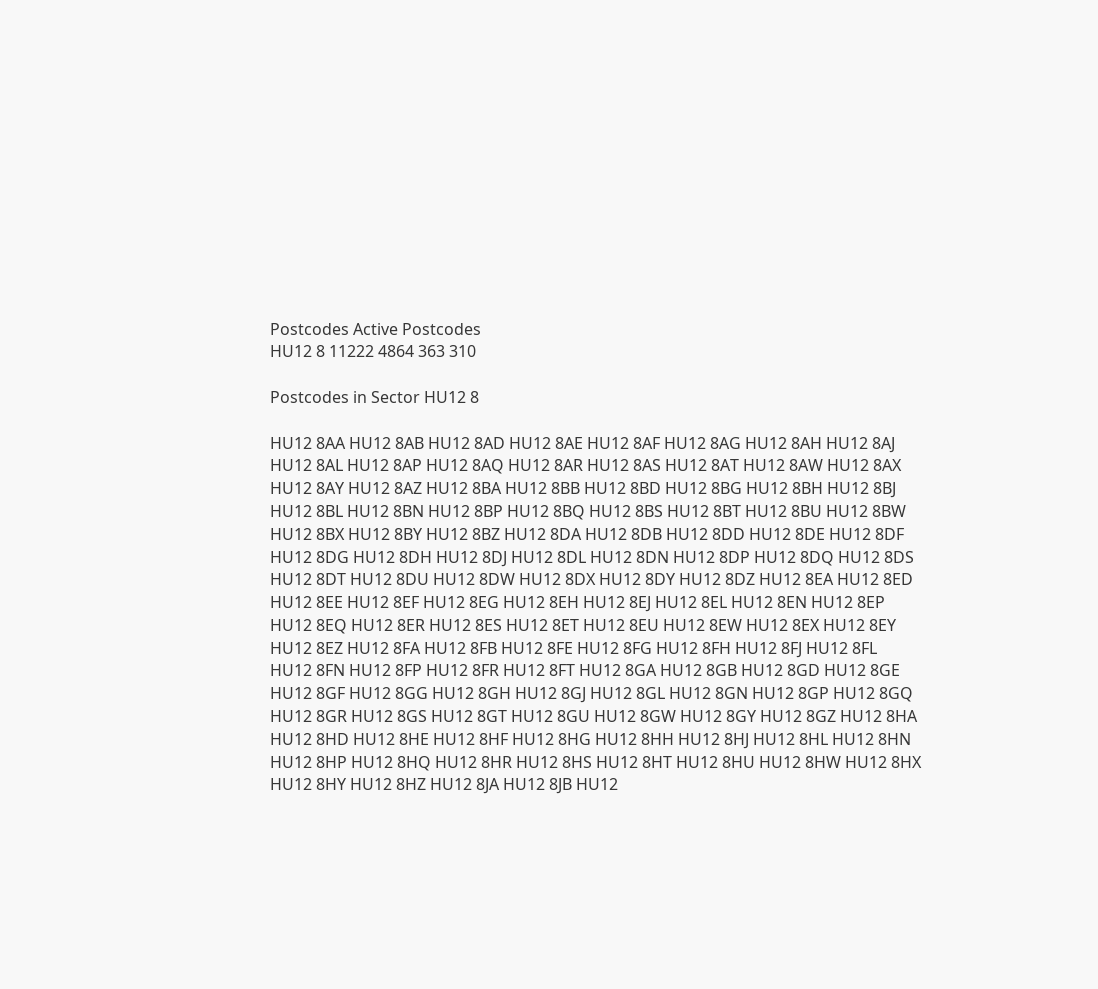Postcodes Active Postcodes
HU12 8 11222 4864 363 310

Postcodes in Sector HU12 8

HU12 8AA HU12 8AB HU12 8AD HU12 8AE HU12 8AF HU12 8AG HU12 8AH HU12 8AJ
HU12 8AL HU12 8AP HU12 8AQ HU12 8AR HU12 8AS HU12 8AT HU12 8AW HU12 8AX
HU12 8AY HU12 8AZ HU12 8BA HU12 8BB HU12 8BD HU12 8BG HU12 8BH HU12 8BJ
HU12 8BL HU12 8BN HU12 8BP HU12 8BQ HU12 8BS HU12 8BT HU12 8BU HU12 8BW
HU12 8BX HU12 8BY HU12 8BZ HU12 8DA HU12 8DB HU12 8DD HU12 8DE HU12 8DF
HU12 8DG HU12 8DH HU12 8DJ HU12 8DL HU12 8DN HU12 8DP HU12 8DQ HU12 8DS
HU12 8DT HU12 8DU HU12 8DW HU12 8DX HU12 8DY HU12 8DZ HU12 8EA HU12 8ED
HU12 8EE HU12 8EF HU12 8EG HU12 8EH HU12 8EJ HU12 8EL HU12 8EN HU12 8EP
HU12 8EQ HU12 8ER HU12 8ES HU12 8ET HU12 8EU HU12 8EW HU12 8EX HU12 8EY
HU12 8EZ HU12 8FA HU12 8FB HU12 8FE HU12 8FG HU12 8FH HU12 8FJ HU12 8FL
HU12 8FN HU12 8FP HU12 8FR HU12 8FT HU12 8GA HU12 8GB HU12 8GD HU12 8GE
HU12 8GF HU12 8GG HU12 8GH HU12 8GJ HU12 8GL HU12 8GN HU12 8GP HU12 8GQ
HU12 8GR HU12 8GS HU12 8GT HU12 8GU HU12 8GW HU12 8GY HU12 8GZ HU12 8HA
HU12 8HD HU12 8HE HU12 8HF HU12 8HG HU12 8HH HU12 8HJ HU12 8HL HU12 8HN
HU12 8HP HU12 8HQ HU12 8HR HU12 8HS HU12 8HT HU12 8HU HU12 8HW HU12 8HX
HU12 8HY HU12 8HZ HU12 8JA HU12 8JB HU12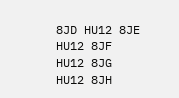8JD HU12 8JE HU12 8JF HU12 8JG
HU12 8JH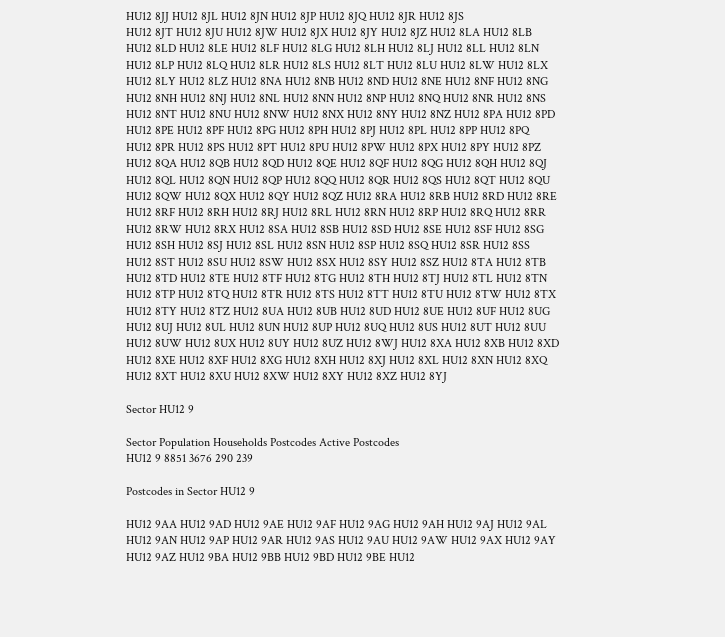HU12 8JJ HU12 8JL HU12 8JN HU12 8JP HU12 8JQ HU12 8JR HU12 8JS
HU12 8JT HU12 8JU HU12 8JW HU12 8JX HU12 8JY HU12 8JZ HU12 8LA HU12 8LB
HU12 8LD HU12 8LE HU12 8LF HU12 8LG HU12 8LH HU12 8LJ HU12 8LL HU12 8LN
HU12 8LP HU12 8LQ HU12 8LR HU12 8LS HU12 8LT HU12 8LU HU12 8LW HU12 8LX
HU12 8LY HU12 8LZ HU12 8NA HU12 8NB HU12 8ND HU12 8NE HU12 8NF HU12 8NG
HU12 8NH HU12 8NJ HU12 8NL HU12 8NN HU12 8NP HU12 8NQ HU12 8NR HU12 8NS
HU12 8NT HU12 8NU HU12 8NW HU12 8NX HU12 8NY HU12 8NZ HU12 8PA HU12 8PD
HU12 8PE HU12 8PF HU12 8PG HU12 8PH HU12 8PJ HU12 8PL HU12 8PP HU12 8PQ
HU12 8PR HU12 8PS HU12 8PT HU12 8PU HU12 8PW HU12 8PX HU12 8PY HU12 8PZ
HU12 8QA HU12 8QB HU12 8QD HU12 8QE HU12 8QF HU12 8QG HU12 8QH HU12 8QJ
HU12 8QL HU12 8QN HU12 8QP HU12 8QQ HU12 8QR HU12 8QS HU12 8QT HU12 8QU
HU12 8QW HU12 8QX HU12 8QY HU12 8QZ HU12 8RA HU12 8RB HU12 8RD HU12 8RE
HU12 8RF HU12 8RH HU12 8RJ HU12 8RL HU12 8RN HU12 8RP HU12 8RQ HU12 8RR
HU12 8RW HU12 8RX HU12 8SA HU12 8SB HU12 8SD HU12 8SE HU12 8SF HU12 8SG
HU12 8SH HU12 8SJ HU12 8SL HU12 8SN HU12 8SP HU12 8SQ HU12 8SR HU12 8SS
HU12 8ST HU12 8SU HU12 8SW HU12 8SX HU12 8SY HU12 8SZ HU12 8TA HU12 8TB
HU12 8TD HU12 8TE HU12 8TF HU12 8TG HU12 8TH HU12 8TJ HU12 8TL HU12 8TN
HU12 8TP HU12 8TQ HU12 8TR HU12 8TS HU12 8TT HU12 8TU HU12 8TW HU12 8TX
HU12 8TY HU12 8TZ HU12 8UA HU12 8UB HU12 8UD HU12 8UE HU12 8UF HU12 8UG
HU12 8UJ HU12 8UL HU12 8UN HU12 8UP HU12 8UQ HU12 8US HU12 8UT HU12 8UU
HU12 8UW HU12 8UX HU12 8UY HU12 8UZ HU12 8WJ HU12 8XA HU12 8XB HU12 8XD
HU12 8XE HU12 8XF HU12 8XG HU12 8XH HU12 8XJ HU12 8XL HU12 8XN HU12 8XQ
HU12 8XT HU12 8XU HU12 8XW HU12 8XY HU12 8XZ HU12 8YJ

Sector HU12 9

Sector Population Households Postcodes Active Postcodes
HU12 9 8851 3676 290 239

Postcodes in Sector HU12 9

HU12 9AA HU12 9AD HU12 9AE HU12 9AF HU12 9AG HU12 9AH HU12 9AJ HU12 9AL
HU12 9AN HU12 9AP HU12 9AR HU12 9AS HU12 9AU HU12 9AW HU12 9AX HU12 9AY
HU12 9AZ HU12 9BA HU12 9BB HU12 9BD HU12 9BE HU12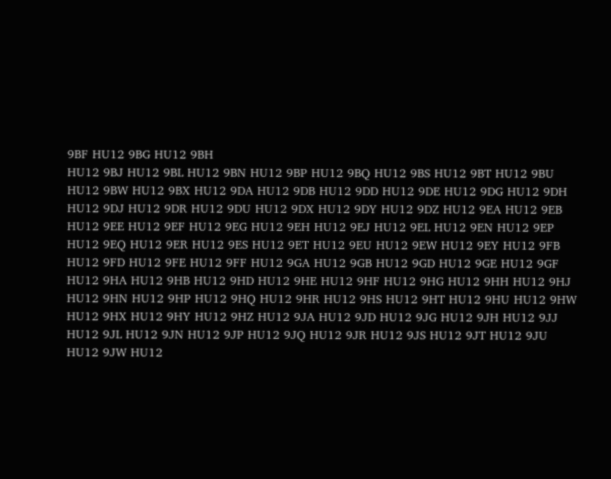9BF HU12 9BG HU12 9BH
HU12 9BJ HU12 9BL HU12 9BN HU12 9BP HU12 9BQ HU12 9BS HU12 9BT HU12 9BU
HU12 9BW HU12 9BX HU12 9DA HU12 9DB HU12 9DD HU12 9DE HU12 9DG HU12 9DH
HU12 9DJ HU12 9DR HU12 9DU HU12 9DX HU12 9DY HU12 9DZ HU12 9EA HU12 9EB
HU12 9EE HU12 9EF HU12 9EG HU12 9EH HU12 9EJ HU12 9EL HU12 9EN HU12 9EP
HU12 9EQ HU12 9ER HU12 9ES HU12 9ET HU12 9EU HU12 9EW HU12 9EY HU12 9FB
HU12 9FD HU12 9FE HU12 9FF HU12 9GA HU12 9GB HU12 9GD HU12 9GE HU12 9GF
HU12 9HA HU12 9HB HU12 9HD HU12 9HE HU12 9HF HU12 9HG HU12 9HH HU12 9HJ
HU12 9HN HU12 9HP HU12 9HQ HU12 9HR HU12 9HS HU12 9HT HU12 9HU HU12 9HW
HU12 9HX HU12 9HY HU12 9HZ HU12 9JA HU12 9JD HU12 9JG HU12 9JH HU12 9JJ
HU12 9JL HU12 9JN HU12 9JP HU12 9JQ HU12 9JR HU12 9JS HU12 9JT HU12 9JU
HU12 9JW HU12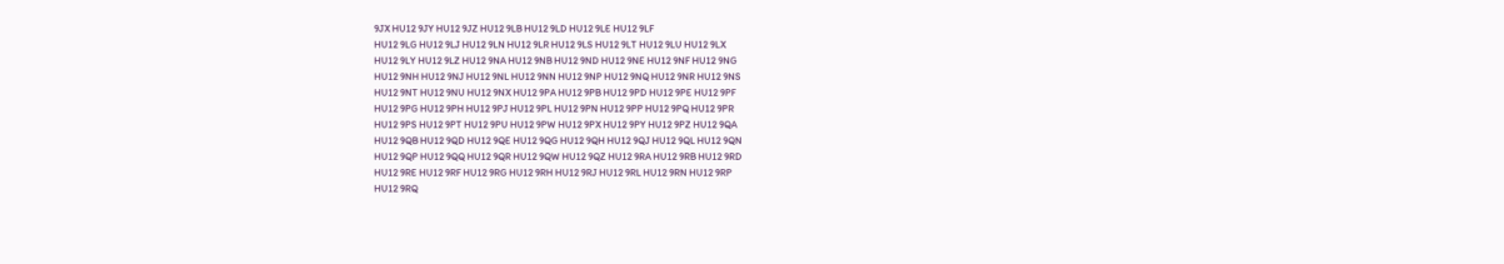9JX HU12 9JY HU12 9JZ HU12 9LB HU12 9LD HU12 9LE HU12 9LF
HU12 9LG HU12 9LJ HU12 9LN HU12 9LR HU12 9LS HU12 9LT HU12 9LU HU12 9LX
HU12 9LY HU12 9LZ HU12 9NA HU12 9NB HU12 9ND HU12 9NE HU12 9NF HU12 9NG
HU12 9NH HU12 9NJ HU12 9NL HU12 9NN HU12 9NP HU12 9NQ HU12 9NR HU12 9NS
HU12 9NT HU12 9NU HU12 9NX HU12 9PA HU12 9PB HU12 9PD HU12 9PE HU12 9PF
HU12 9PG HU12 9PH HU12 9PJ HU12 9PL HU12 9PN HU12 9PP HU12 9PQ HU12 9PR
HU12 9PS HU12 9PT HU12 9PU HU12 9PW HU12 9PX HU12 9PY HU12 9PZ HU12 9QA
HU12 9QB HU12 9QD HU12 9QE HU12 9QG HU12 9QH HU12 9QJ HU12 9QL HU12 9QN
HU12 9QP HU12 9QQ HU12 9QR HU12 9QW HU12 9QZ HU12 9RA HU12 9RB HU12 9RD
HU12 9RE HU12 9RF HU12 9RG HU12 9RH HU12 9RJ HU12 9RL HU12 9RN HU12 9RP
HU12 9RQ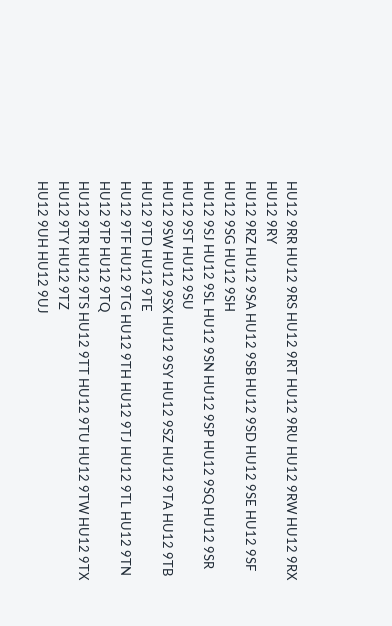HU12 9RR HU12 9RS HU12 9RT HU12 9RU HU12 9RW HU12 9RX HU12 9RY
HU12 9RZ HU12 9SA HU12 9SB HU12 9SD HU12 9SE HU12 9SF HU12 9SG HU12 9SH
HU12 9SJ HU12 9SL HU12 9SN HU12 9SP HU12 9SQ HU12 9SR HU12 9ST HU12 9SU
HU12 9SW HU12 9SX HU12 9SY HU12 9SZ HU12 9TA HU12 9TB HU12 9TD HU12 9TE
HU12 9TF HU12 9TG HU12 9TH HU12 9TJ HU12 9TL HU12 9TN HU12 9TP HU12 9TQ
HU12 9TR HU12 9TS HU12 9TT HU12 9TU HU12 9TW HU12 9TX HU12 9TY HU12 9TZ
HU12 9UH HU12 9UJ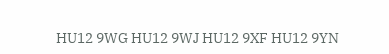HU12 9WG HU12 9WJ HU12 9XF HU12 9YN